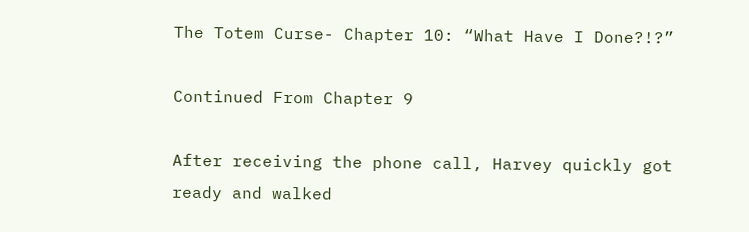The Totem Curse- Chapter 10: “What Have I Done?!?”

Continued From Chapter 9

After receiving the phone call, Harvey quickly got ready and walked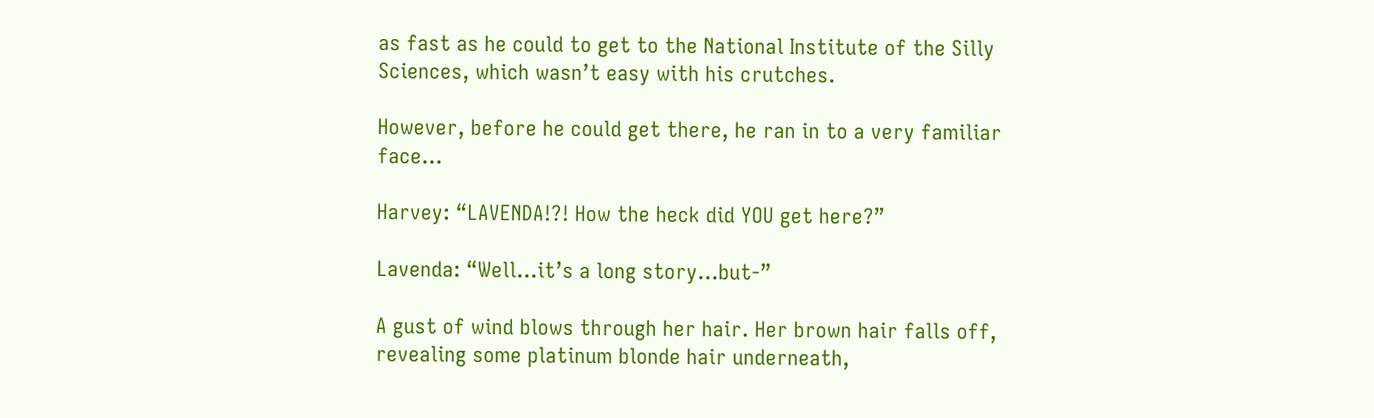as fast as he could to get to the National Institute of the Silly Sciences, which wasn’t easy with his crutches.

However, before he could get there, he ran in to a very familiar face…

Harvey: “LAVENDA!?! How the heck did YOU get here?”

Lavenda: “Well…it’s a long story…but-”

A gust of wind blows through her hair. Her brown hair falls off, revealing some platinum blonde hair underneath,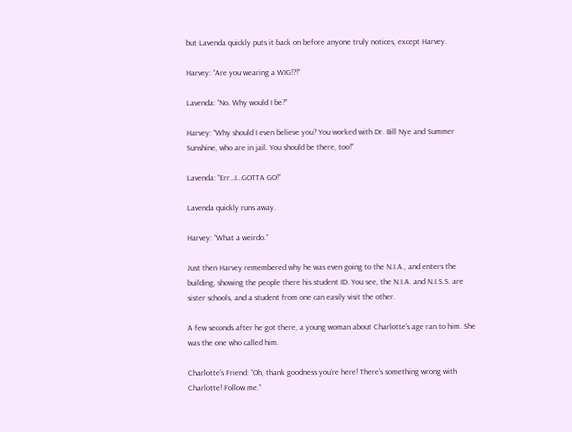but Lavenda quickly puts it back on before anyone truly notices, except Harvey.

Harvey: “Are you wearing a WIG!?!”

Lavenda: “No. Why would I be?”

Harvey: “Why should I even believe you? You worked with Dr. Bill Nye and Summer Sunshine, who are in jail. You should be there, too!”

Lavenda: “Err…I…GOTTA GO!”

Lavenda quickly runs away.

Harvey: “What a weirdo.”

Just then Harvey remembered why he was even going to the N.I.A., and enters the building, showing the people there his student ID. You see, the N.I.A. and N.I.S.S. are sister schools, and a student from one can easily visit the other.

A few seconds after he got there, a young woman about Charlotte’s age ran to him. She was the one who called him.

Charlotte’s Friend: “Oh, thank goodness you’re here! There’s something wrong with Charlotte! Follow me.”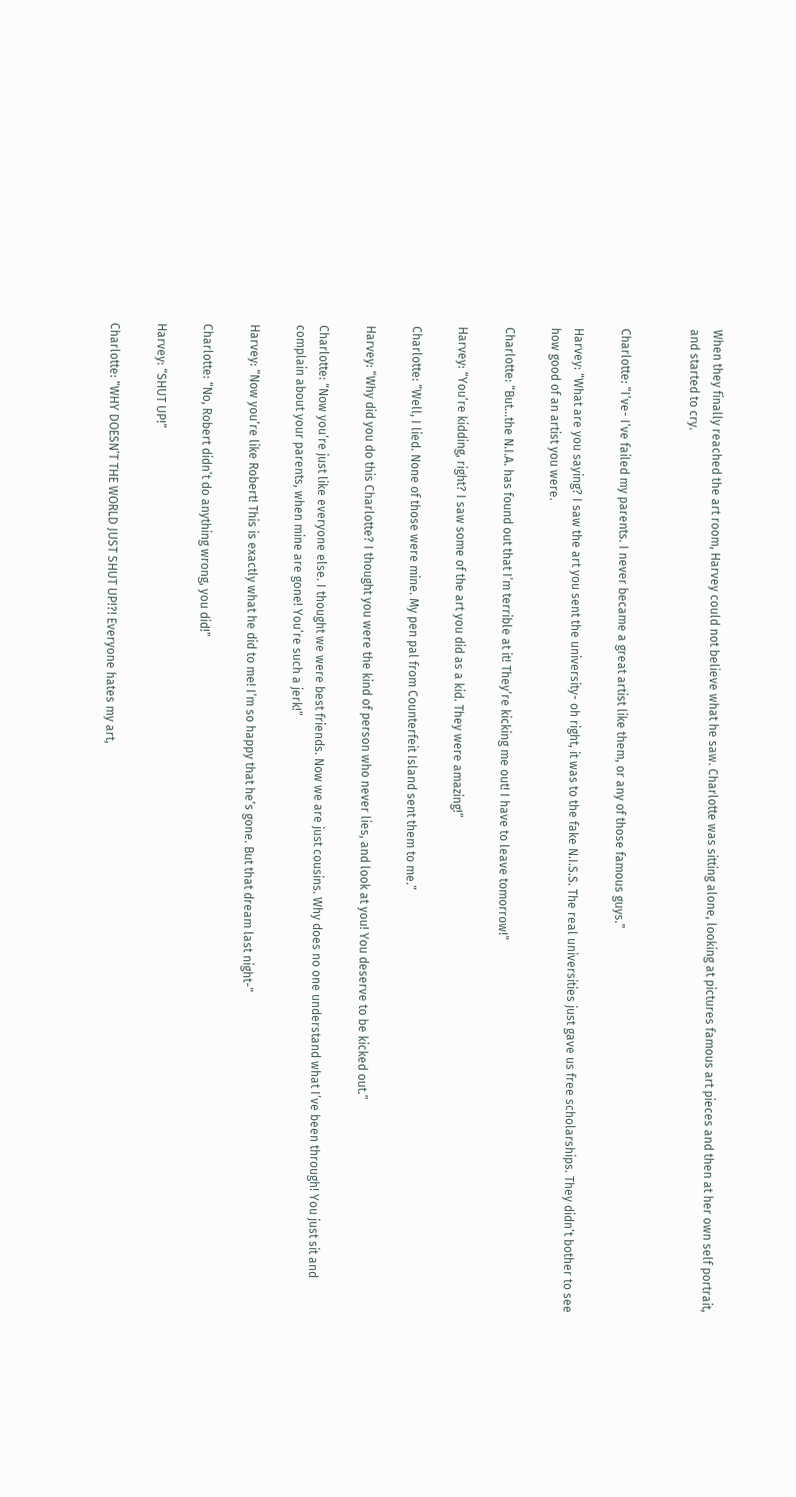When they finally reached the art room, Harvey could not believe what he saw. Charlotte was sitting alone, looking at pictures famous art pieces and then at her own self portrait, and started to cry.


Charlotte: “I’ve- I’ve failed my parents. I never became a great artist like them, or any of those famous guys.”

Harvey: “What are you saying? I saw the art you sent the university- oh right, it was to the fake N.I.S.S. The real universities just gave us free scholarships. They didn’t bother to see how good of an artist you were.

Charlotte: “But…the N.I.A. has found out that I’m terrible at it! They’re kicking me out! I have to leave tomorrow!”

Harvey: “You’re kidding, right? I saw some of the art you did as a kid. They were amazing!”

Charlotte: “Well, I lied. None of those were mine. My pen pal from Counterfeit Island sent them to me.”

Harvey: “Why did you do this Charlotte? I thought you were the kind of person who never lies, and look at you! You deserve to be kicked out.”

Charlotte: “Now you’re just like everyone else. I thought we were best friends. Now we are just cousins. Why does no one understand what I’ve been through! You just sit and complain about your parents, when mine are gone! You’re such a jerk!”

Harvey: “Now you’re like Robert! This is exactly what he did to me! I’m so happy that he’s gone. But that dream last night-”

Charlotte: “No, Robert didn’t do anything wrong, you did!”

Harvey: “SHUT UP!”

Charlotte: “WHY DOESN’T THE WORLD JUST SHUT UP!?! Everyone hates my art,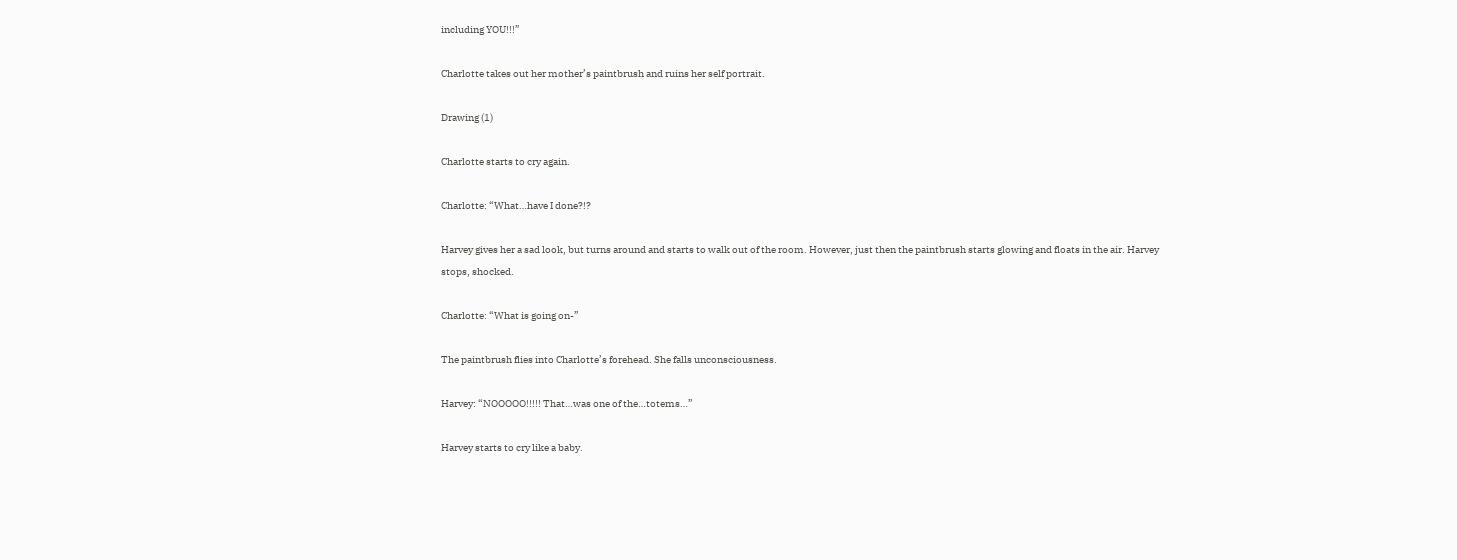including YOU!!!”

Charlotte takes out her mother’s paintbrush and ruins her self portrait.

Drawing (1)

Charlotte starts to cry again.

Charlotte: “What…have I done?!?

Harvey gives her a sad look, but turns around and starts to walk out of the room. However, just then the paintbrush starts glowing and floats in the air. Harvey stops, shocked.

Charlotte: “What is going on-”

The paintbrush flies into Charlotte’s forehead. She falls unconsciousness.

Harvey: “NOOOOO!!!!! That…was one of the…totems…”

Harvey starts to cry like a baby.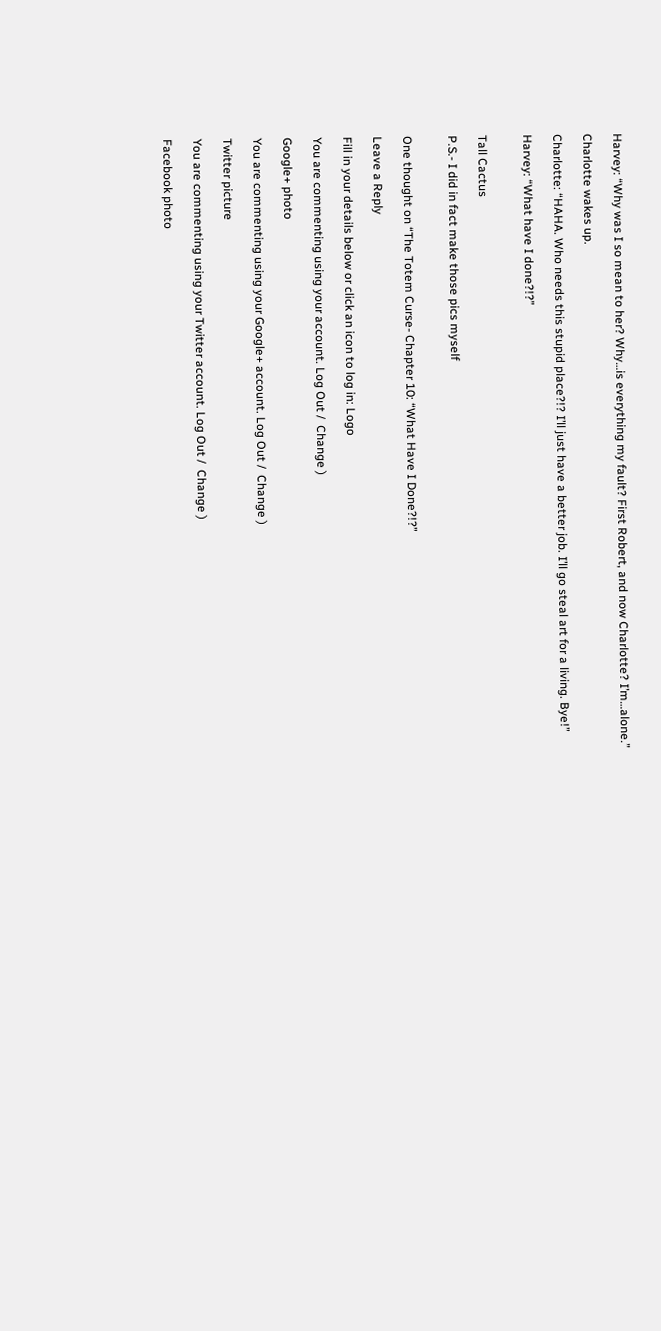Harvey: “Why was I so mean to her? Why…is everything my fault? First Robert, and now Charlotte? I’m…alone.”

Charlotte wakes up.

Charlotte: “HAHA. Who needs this stupid place?!? I’ll just have a better job. I’ll go steal art for a living. Bye!”

Harvey: “What have I done?!?”


Tall Cactus

P.S.- I did in fact make those pics myself


One thought on “The Totem Curse- Chapter 10: “What Have I Done?!?”

Leave a Reply

Fill in your details below or click an icon to log in: Logo

You are commenting using your account. Log Out /  Change )

Google+ photo

You are commenting using your Google+ account. Log Out /  Change )

Twitter picture

You are commenting using your Twitter account. Log Out /  Change )

Facebook photo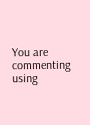You are commenting using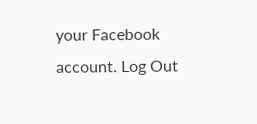your Facebook account. Log Out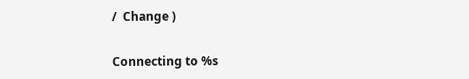/  Change )


Connecting to %s